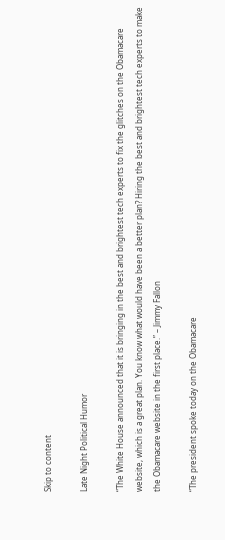Skip to content

Late Night Political Humor

“The White House announced that it is bringing in the best and brightest tech experts to fix the glitches on the Obamacare website, which is a great plan. You know what would have been a better plan? Hiring the best and brightest tech experts to make the Obamacare website in the first place.” – Jimmy Fallon

“The president spoke today on the Obamacare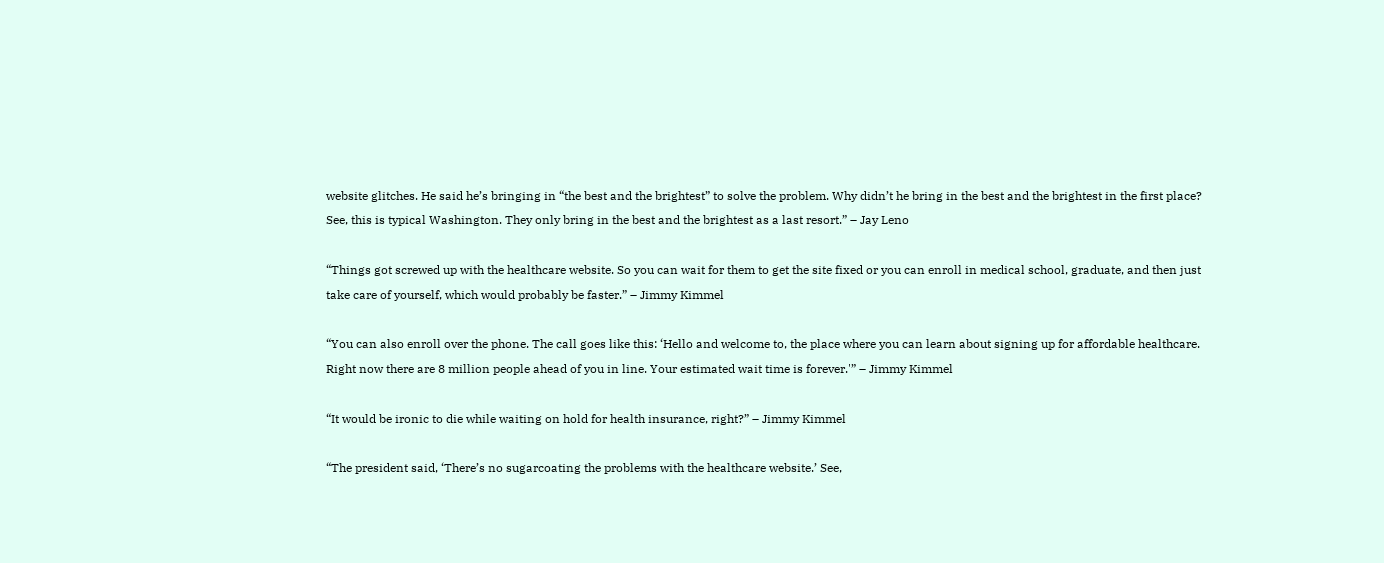website glitches. He said he’s bringing in “the best and the brightest” to solve the problem. Why didn’t he bring in the best and the brightest in the first place? See, this is typical Washington. They only bring in the best and the brightest as a last resort.” – Jay Leno

“Things got screwed up with the healthcare website. So you can wait for them to get the site fixed or you can enroll in medical school, graduate, and then just take care of yourself, which would probably be faster.” – Jimmy Kimmel

“You can also enroll over the phone. The call goes like this: ‘Hello and welcome to, the place where you can learn about signing up for affordable healthcare. Right now there are 8 million people ahead of you in line. Your estimated wait time is forever.'” – Jimmy Kimmel

“It would be ironic to die while waiting on hold for health insurance, right?” – Jimmy Kimmel

“The president said, ‘There’s no sugarcoating the problems with the healthcare website.’ See,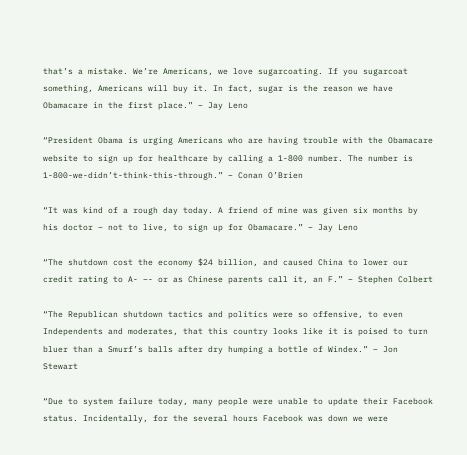that’s a mistake. We’re Americans, we love sugarcoating. If you sugarcoat something, Americans will buy it. In fact, sugar is the reason we have Obamacare in the first place.” – Jay Leno

“President Obama is urging Americans who are having trouble with the Obamacare website to sign up for healthcare by calling a 1-800 number. The number is 1-800-we-didn’t-think-this-through.” – Conan O’Brien

“It was kind of a rough day today. A friend of mine was given six months by his doctor – not to live, to sign up for Obamacare.” – Jay Leno

“The shutdown cost the economy $24 billion, and caused China to lower our credit rating to A- –- or as Chinese parents call it, an F.” – Stephen Colbert

“The Republican shutdown tactics and politics were so offensive, to even Independents and moderates, that this country looks like it is poised to turn bluer than a Smurf’s balls after dry humping a bottle of Windex.” – Jon Stewart

“Due to system failure today, many people were unable to update their Facebook status. Incidentally, for the several hours Facebook was down we were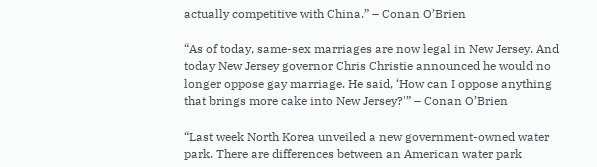actually competitive with China.” – Conan O’Brien

“As of today, same-sex marriages are now legal in New Jersey. And today New Jersey governor Chris Christie announced he would no longer oppose gay marriage. He said, ‘How can I oppose anything that brings more cake into New Jersey?'” – Conan O’Brien

“Last week North Korea unveiled a new government-owned water park. There are differences between an American water park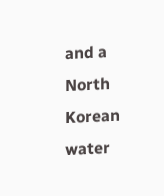and a North Korean water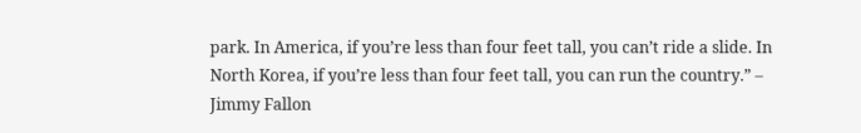park. In America, if you’re less than four feet tall, you can’t ride a slide. In North Korea, if you’re less than four feet tall, you can run the country.” – Jimmy Fallon